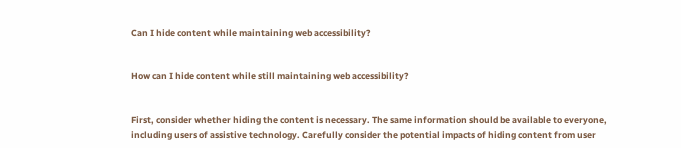Can I hide content while maintaining web accessibility?


How can I hide content while still maintaining web accessibility?


First, consider whether hiding the content is necessary. The same information should be available to everyone, including users of assistive technology. Carefully consider the potential impacts of hiding content from user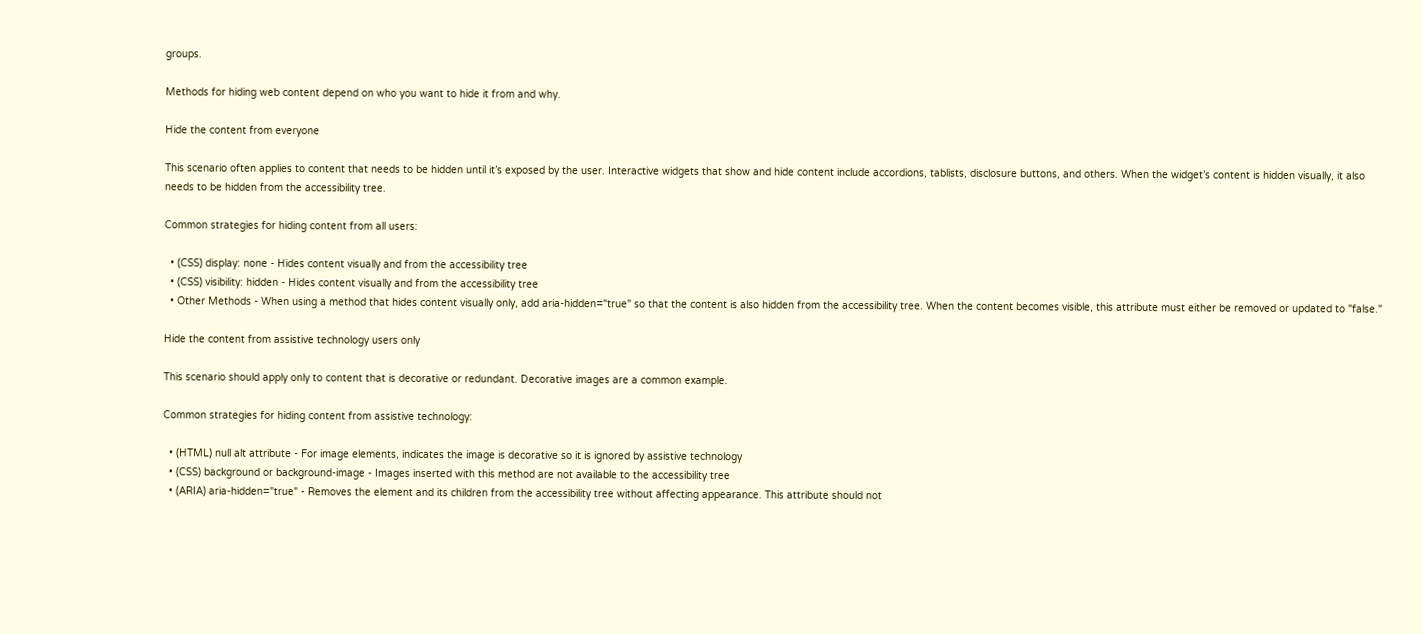groups.

Methods for hiding web content depend on who you want to hide it from and why.

Hide the content from everyone

This scenario often applies to content that needs to be hidden until it’s exposed by the user. Interactive widgets that show and hide content include accordions, tablists, disclosure buttons, and others. When the widget’s content is hidden visually, it also needs to be hidden from the accessibility tree.

Common strategies for hiding content from all users:

  • (CSS) display: none - Hides content visually and from the accessibility tree
  • (CSS) visibility: hidden - Hides content visually and from the accessibility tree
  • Other Methods - When using a method that hides content visually only, add aria-hidden="true" so that the content is also hidden from the accessibility tree. When the content becomes visible, this attribute must either be removed or updated to "false."

Hide the content from assistive technology users only

This scenario should apply only to content that is decorative or redundant. Decorative images are a common example.

Common strategies for hiding content from assistive technology:

  • (HTML) null alt attribute - For image elements, indicates the image is decorative so it is ignored by assistive technology
  • (CSS) background or background-image - Images inserted with this method are not available to the accessibility tree
  • (ARIA) aria-hidden="true" - Removes the element and its children from the accessibility tree without affecting appearance. This attribute should not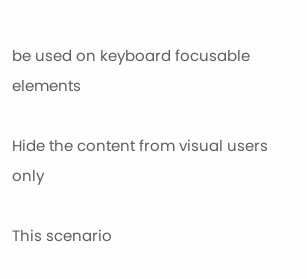be used on keyboard focusable elements

Hide the content from visual users only

This scenario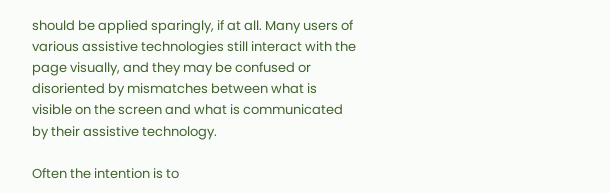should be applied sparingly, if at all. Many users of various assistive technologies still interact with the page visually, and they may be confused or disoriented by mismatches between what is visible on the screen and what is communicated by their assistive technology.

Often the intention is to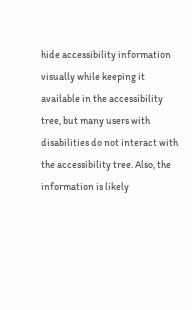hide accessibility information visually while keeping it available in the accessibility tree, but many users with disabilities do not interact with the accessibility tree. Also, the information is likely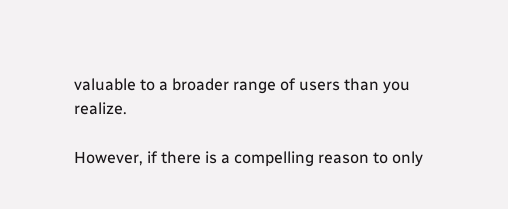valuable to a broader range of users than you realize.

However, if there is a compelling reason to only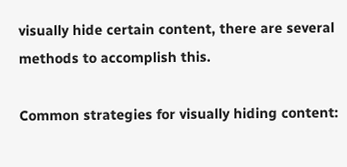visually hide certain content, there are several methods to accomplish this.

Common strategies for visually hiding content: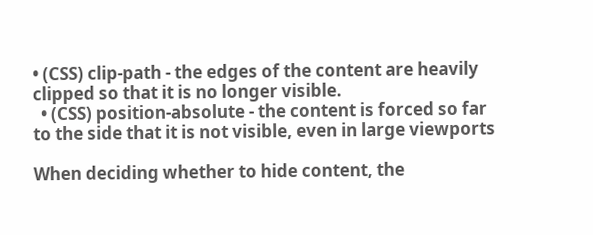• (CSS) clip-path - the edges of the content are heavily clipped so that it is no longer visible.
  • (CSS) position-absolute - the content is forced so far to the side that it is not visible, even in large viewports

When deciding whether to hide content, the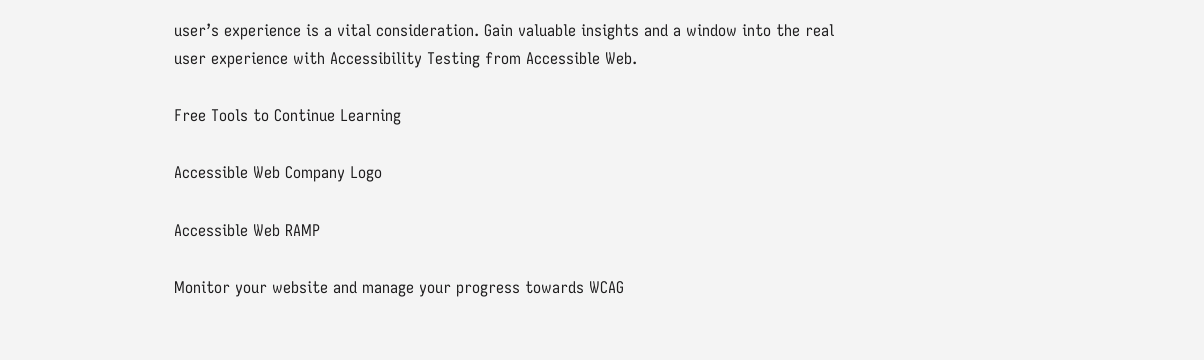user’s experience is a vital consideration. Gain valuable insights and a window into the real user experience with Accessibility Testing from Accessible Web.

Free Tools to Continue Learning

Accessible Web Company Logo

Accessible Web RAMP

Monitor your website and manage your progress towards WCAG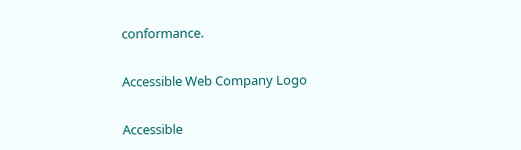conformance.

Accessible Web Company Logo

Accessible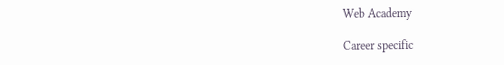Web Academy

Career specific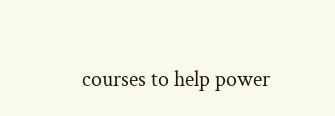courses to help power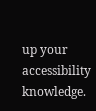up your accessibility knowledge.